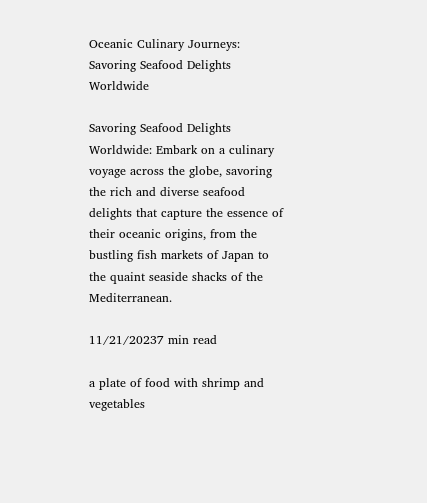Oceanic Culinary Journeys: Savoring Seafood Delights Worldwide

Savoring Seafood Delights Worldwide: Embark on a culinary voyage across the globe, savoring the rich and diverse seafood delights that capture the essence of their oceanic origins, from the bustling fish markets of Japan to the quaint seaside shacks of the Mediterranean.

11/21/20237 min read

a plate of food with shrimp and vegetables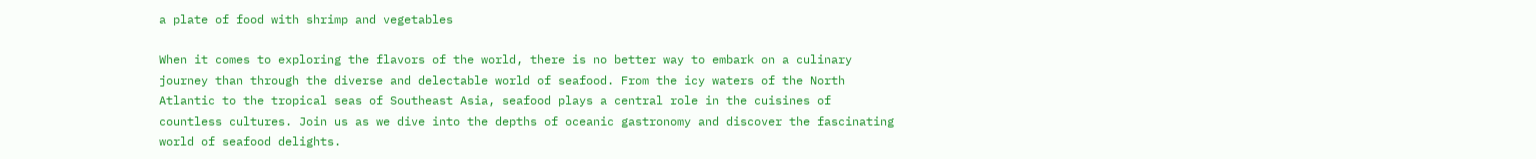a plate of food with shrimp and vegetables

When it comes to exploring the flavors of the world, there is no better way to embark on a culinary journey than through the diverse and delectable world of seafood. From the icy waters of the North Atlantic to the tropical seas of Southeast Asia, seafood plays a central role in the cuisines of countless cultures. Join us as we dive into the depths of oceanic gastronomy and discover the fascinating world of seafood delights.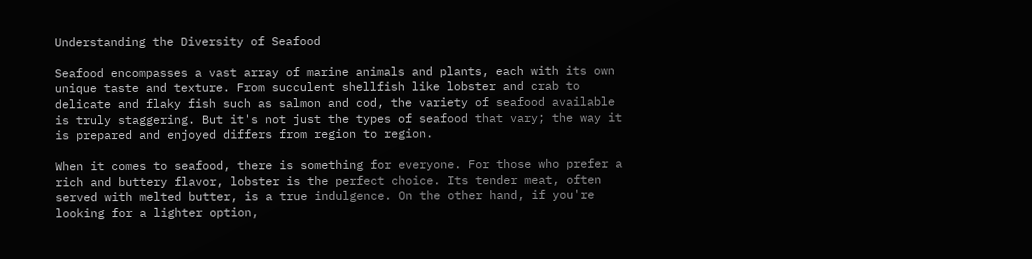Understanding the Diversity of Seafood

Seafood encompasses a vast array of marine animals and plants, each with its own unique taste and texture. From succulent shellfish like lobster and crab to delicate and flaky fish such as salmon and cod, the variety of seafood available is truly staggering. But it's not just the types of seafood that vary; the way it is prepared and enjoyed differs from region to region.

When it comes to seafood, there is something for everyone. For those who prefer a rich and buttery flavor, lobster is the perfect choice. Its tender meat, often served with melted butter, is a true indulgence. On the other hand, if you're looking for a lighter option,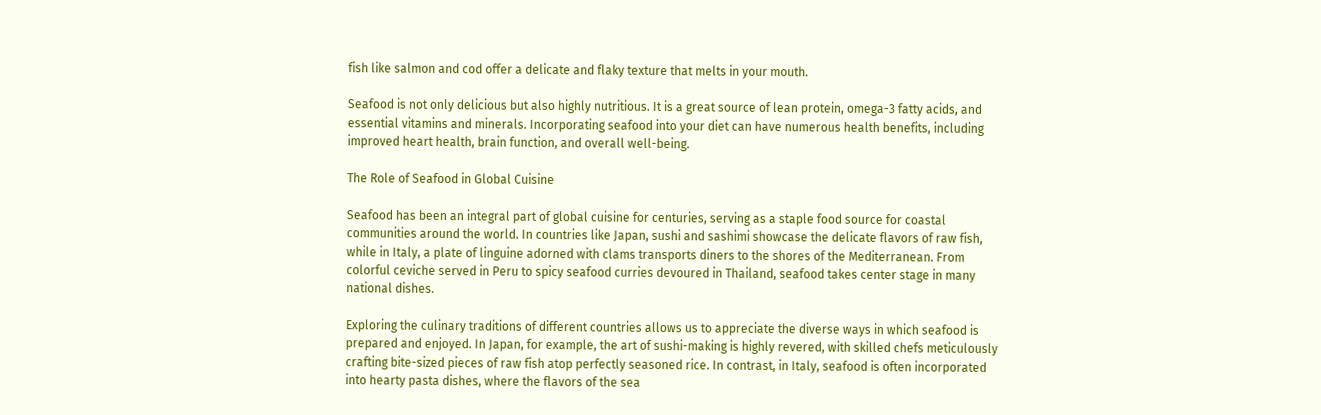fish like salmon and cod offer a delicate and flaky texture that melts in your mouth.

Seafood is not only delicious but also highly nutritious. It is a great source of lean protein, omega-3 fatty acids, and essential vitamins and minerals. Incorporating seafood into your diet can have numerous health benefits, including improved heart health, brain function, and overall well-being.

The Role of Seafood in Global Cuisine

Seafood has been an integral part of global cuisine for centuries, serving as a staple food source for coastal communities around the world. In countries like Japan, sushi and sashimi showcase the delicate flavors of raw fish, while in Italy, a plate of linguine adorned with clams transports diners to the shores of the Mediterranean. From colorful ceviche served in Peru to spicy seafood curries devoured in Thailand, seafood takes center stage in many national dishes.

Exploring the culinary traditions of different countries allows us to appreciate the diverse ways in which seafood is prepared and enjoyed. In Japan, for example, the art of sushi-making is highly revered, with skilled chefs meticulously crafting bite-sized pieces of raw fish atop perfectly seasoned rice. In contrast, in Italy, seafood is often incorporated into hearty pasta dishes, where the flavors of the sea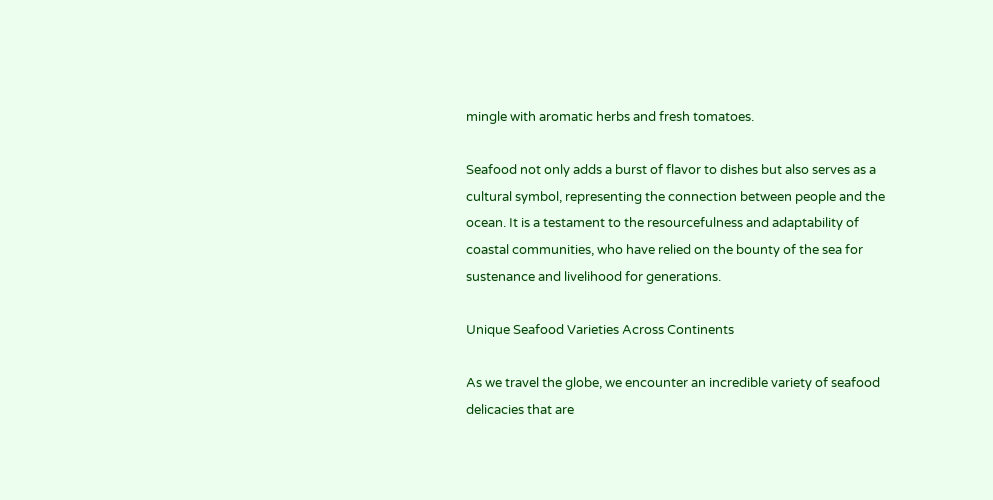mingle with aromatic herbs and fresh tomatoes.

Seafood not only adds a burst of flavor to dishes but also serves as a cultural symbol, representing the connection between people and the ocean. It is a testament to the resourcefulness and adaptability of coastal communities, who have relied on the bounty of the sea for sustenance and livelihood for generations.

Unique Seafood Varieties Across Continents

As we travel the globe, we encounter an incredible variety of seafood delicacies that are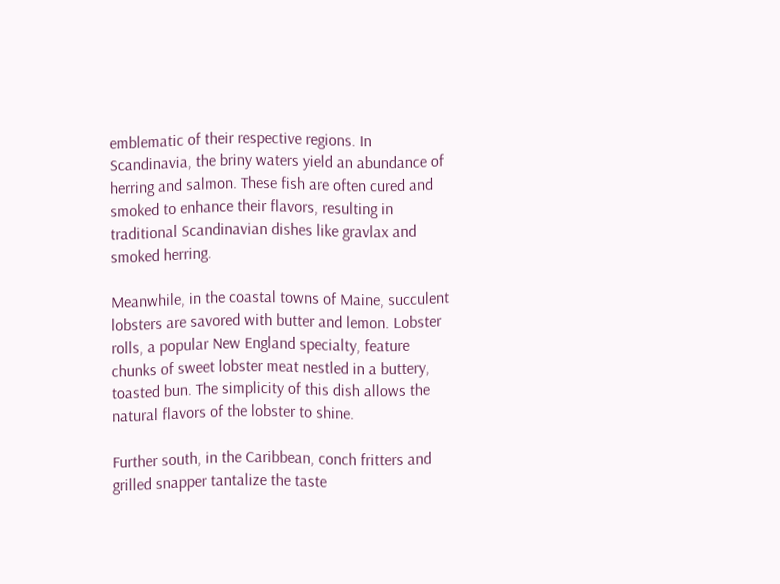emblematic of their respective regions. In Scandinavia, the briny waters yield an abundance of herring and salmon. These fish are often cured and smoked to enhance their flavors, resulting in traditional Scandinavian dishes like gravlax and smoked herring.

Meanwhile, in the coastal towns of Maine, succulent lobsters are savored with butter and lemon. Lobster rolls, a popular New England specialty, feature chunks of sweet lobster meat nestled in a buttery, toasted bun. The simplicity of this dish allows the natural flavors of the lobster to shine.

Further south, in the Caribbean, conch fritters and grilled snapper tantalize the taste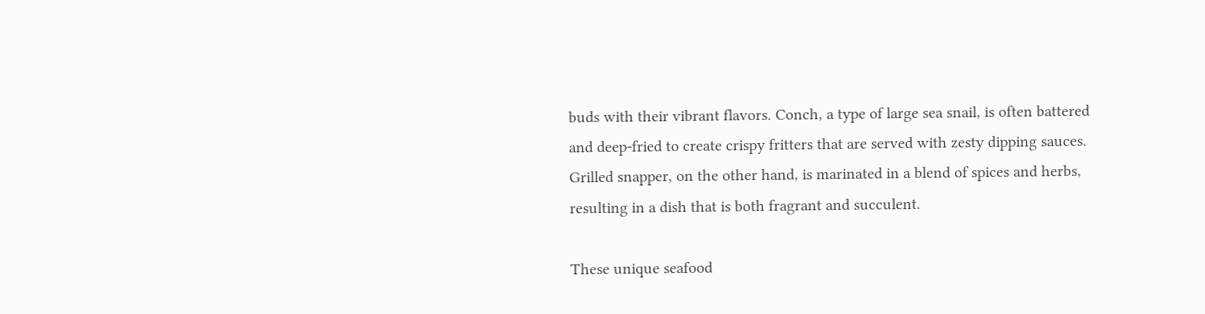buds with their vibrant flavors. Conch, a type of large sea snail, is often battered and deep-fried to create crispy fritters that are served with zesty dipping sauces. Grilled snapper, on the other hand, is marinated in a blend of spices and herbs, resulting in a dish that is both fragrant and succulent.

These unique seafood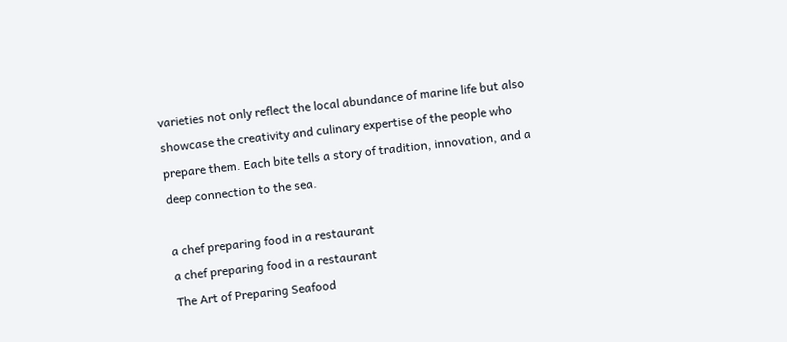varieties not only reflect the local abundance of marine life but also showcase the creativity and culinary expertise of the people who prepare them. Each bite tells a story of tradition, innovation, and a deep connection to the sea.

a chef preparing food in a restaurant
a chef preparing food in a restaurant
The Art of Preparing Seafood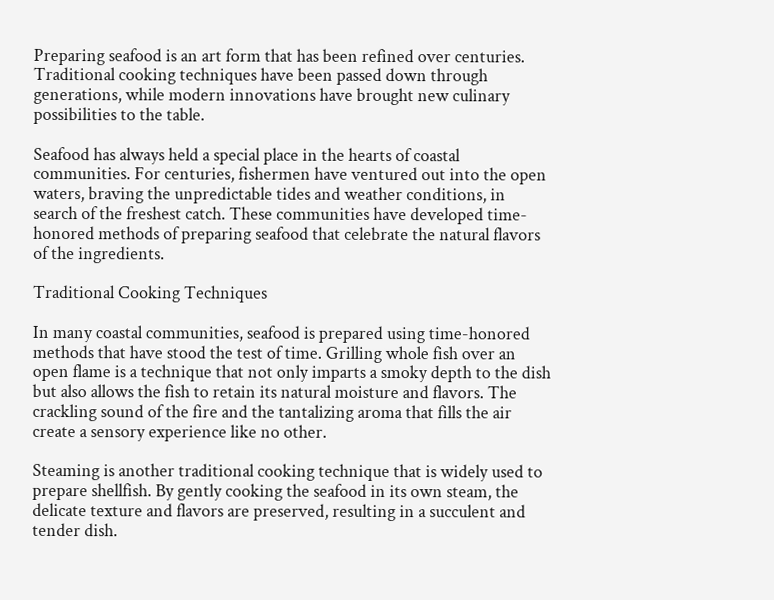Preparing seafood is an art form that has been refined over centuries. Traditional cooking techniques have been passed down through generations, while modern innovations have brought new culinary possibilities to the table.

Seafood has always held a special place in the hearts of coastal communities. For centuries, fishermen have ventured out into the open waters, braving the unpredictable tides and weather conditions, in search of the freshest catch. These communities have developed time-honored methods of preparing seafood that celebrate the natural flavors of the ingredients.

Traditional Cooking Techniques

In many coastal communities, seafood is prepared using time-honored methods that have stood the test of time. Grilling whole fish over an open flame is a technique that not only imparts a smoky depth to the dish but also allows the fish to retain its natural moisture and flavors. The crackling sound of the fire and the tantalizing aroma that fills the air create a sensory experience like no other.

Steaming is another traditional cooking technique that is widely used to prepare shellfish. By gently cooking the seafood in its own steam, the delicate texture and flavors are preserved, resulting in a succulent and tender dish.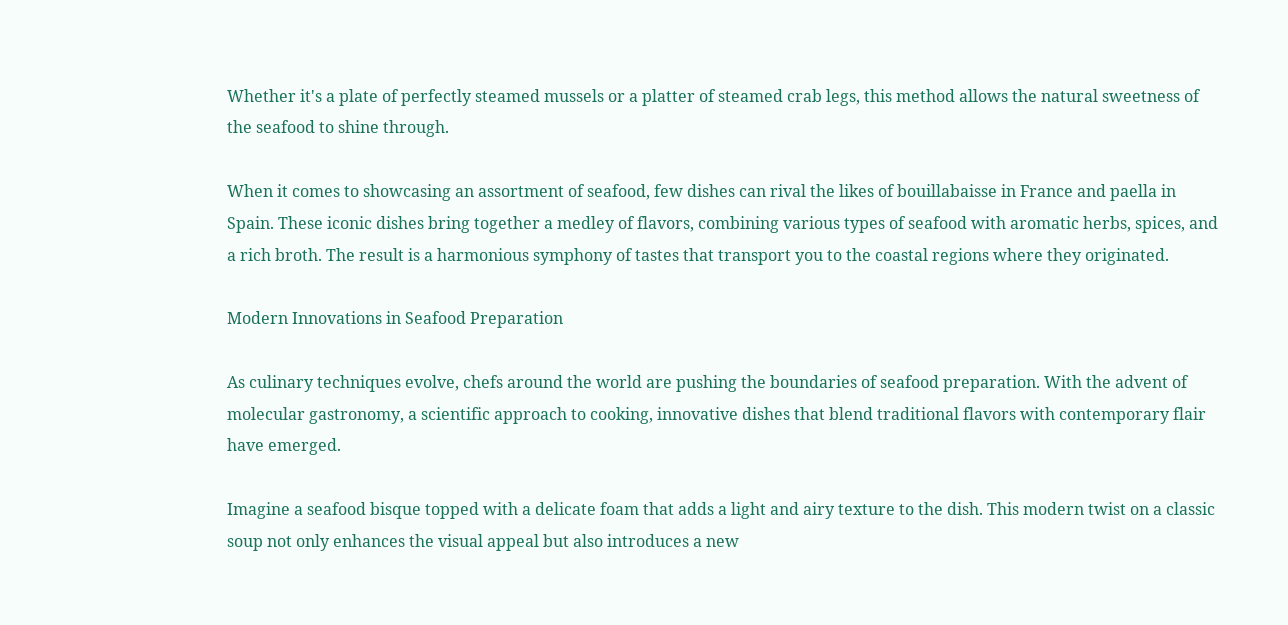Whether it's a plate of perfectly steamed mussels or a platter of steamed crab legs, this method allows the natural sweetness of the seafood to shine through.

When it comes to showcasing an assortment of seafood, few dishes can rival the likes of bouillabaisse in France and paella in Spain. These iconic dishes bring together a medley of flavors, combining various types of seafood with aromatic herbs, spices, and a rich broth. The result is a harmonious symphony of tastes that transport you to the coastal regions where they originated.

Modern Innovations in Seafood Preparation

As culinary techniques evolve, chefs around the world are pushing the boundaries of seafood preparation. With the advent of molecular gastronomy, a scientific approach to cooking, innovative dishes that blend traditional flavors with contemporary flair have emerged.

Imagine a seafood bisque topped with a delicate foam that adds a light and airy texture to the dish. This modern twist on a classic soup not only enhances the visual appeal but also introduces a new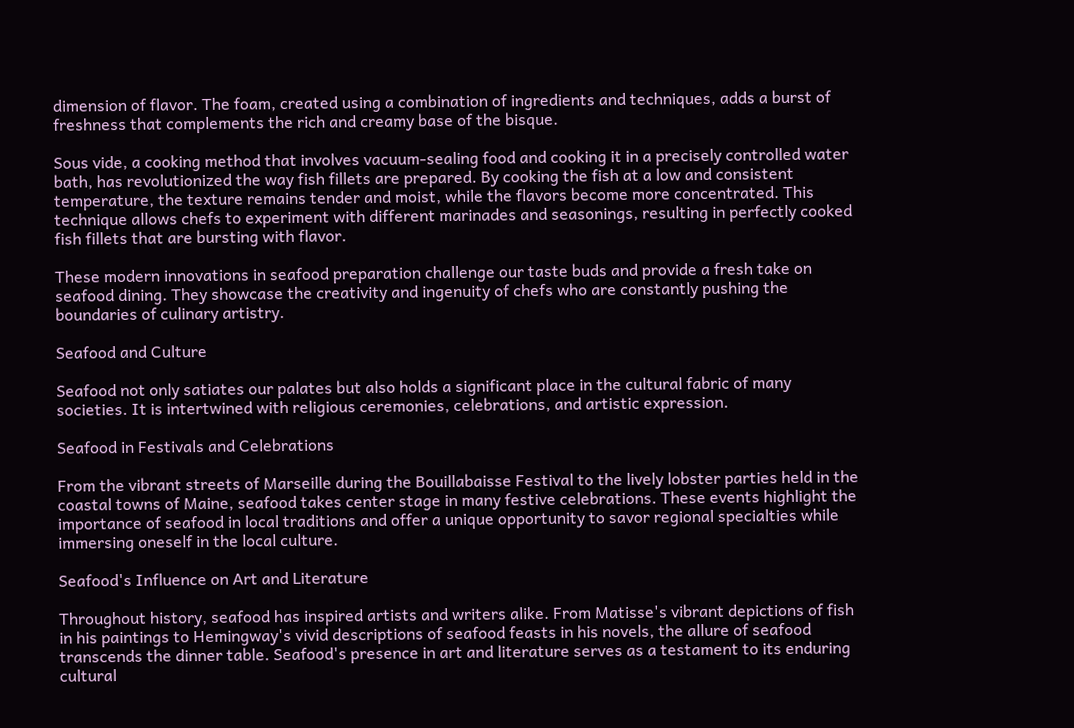dimension of flavor. The foam, created using a combination of ingredients and techniques, adds a burst of freshness that complements the rich and creamy base of the bisque.

Sous vide, a cooking method that involves vacuum-sealing food and cooking it in a precisely controlled water bath, has revolutionized the way fish fillets are prepared. By cooking the fish at a low and consistent temperature, the texture remains tender and moist, while the flavors become more concentrated. This technique allows chefs to experiment with different marinades and seasonings, resulting in perfectly cooked fish fillets that are bursting with flavor.

These modern innovations in seafood preparation challenge our taste buds and provide a fresh take on seafood dining. They showcase the creativity and ingenuity of chefs who are constantly pushing the boundaries of culinary artistry.

Seafood and Culture

Seafood not only satiates our palates but also holds a significant place in the cultural fabric of many societies. It is intertwined with religious ceremonies, celebrations, and artistic expression.

Seafood in Festivals and Celebrations

From the vibrant streets of Marseille during the Bouillabaisse Festival to the lively lobster parties held in the coastal towns of Maine, seafood takes center stage in many festive celebrations. These events highlight the importance of seafood in local traditions and offer a unique opportunity to savor regional specialties while immersing oneself in the local culture.

Seafood's Influence on Art and Literature

Throughout history, seafood has inspired artists and writers alike. From Matisse's vibrant depictions of fish in his paintings to Hemingway's vivid descriptions of seafood feasts in his novels, the allure of seafood transcends the dinner table. Seafood's presence in art and literature serves as a testament to its enduring cultural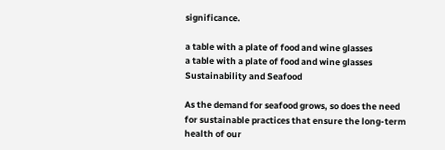significance.

a table with a plate of food and wine glasses
a table with a plate of food and wine glasses
Sustainability and Seafood

As the demand for seafood grows, so does the need for sustainable practices that ensure the long-term health of our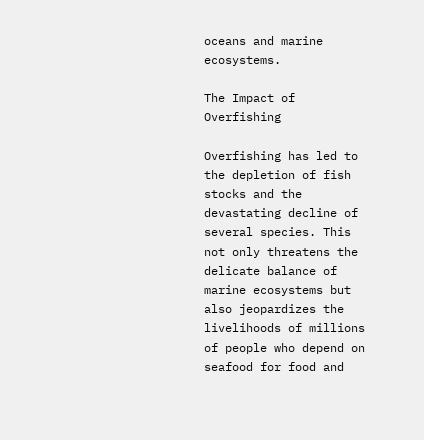oceans and marine ecosystems.

The Impact of Overfishing

Overfishing has led to the depletion of fish stocks and the devastating decline of several species. This not only threatens the delicate balance of marine ecosystems but also jeopardizes the livelihoods of millions of people who depend on seafood for food and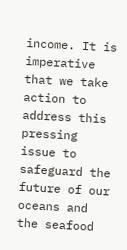income. It is imperative that we take action to address this pressing issue to safeguard the future of our oceans and the seafood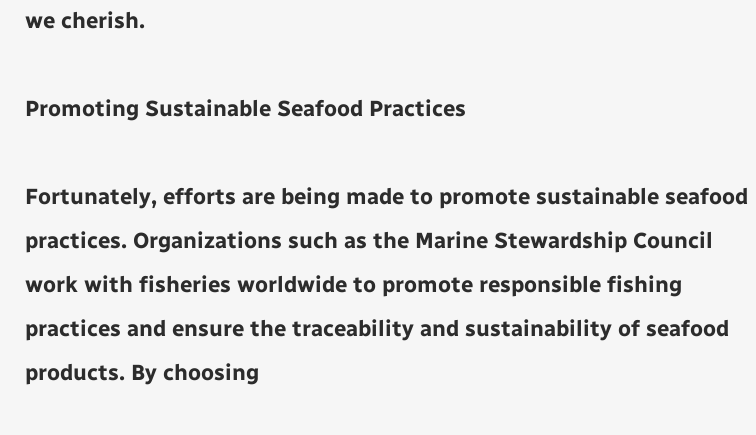we cherish.

Promoting Sustainable Seafood Practices

Fortunately, efforts are being made to promote sustainable seafood practices. Organizations such as the Marine Stewardship Council work with fisheries worldwide to promote responsible fishing practices and ensure the traceability and sustainability of seafood products. By choosing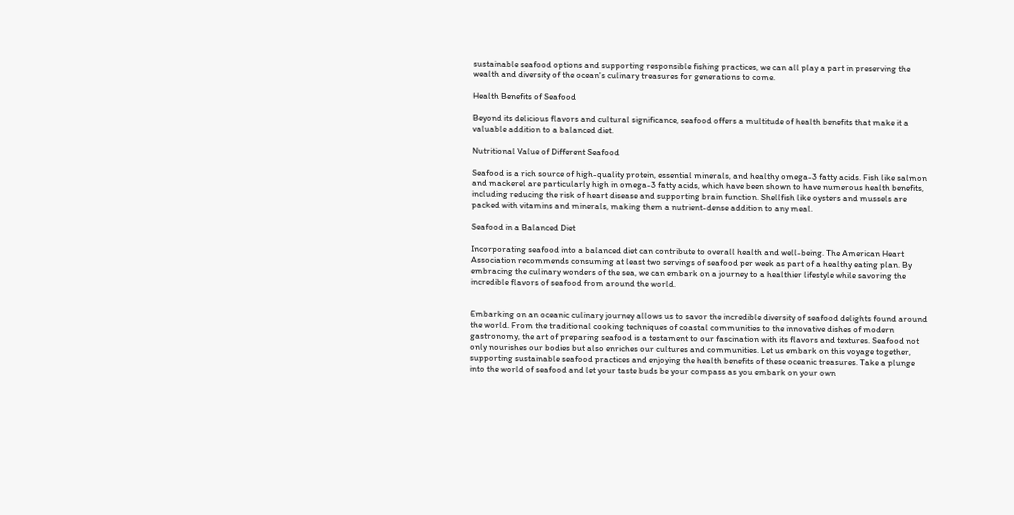sustainable seafood options and supporting responsible fishing practices, we can all play a part in preserving the wealth and diversity of the ocean's culinary treasures for generations to come.

Health Benefits of Seafood

Beyond its delicious flavors and cultural significance, seafood offers a multitude of health benefits that make it a valuable addition to a balanced diet.

Nutritional Value of Different Seafood

Seafood is a rich source of high-quality protein, essential minerals, and healthy omega-3 fatty acids. Fish like salmon and mackerel are particularly high in omega-3 fatty acids, which have been shown to have numerous health benefits, including reducing the risk of heart disease and supporting brain function. Shellfish like oysters and mussels are packed with vitamins and minerals, making them a nutrient-dense addition to any meal.

Seafood in a Balanced Diet

Incorporating seafood into a balanced diet can contribute to overall health and well-being. The American Heart Association recommends consuming at least two servings of seafood per week as part of a healthy eating plan. By embracing the culinary wonders of the sea, we can embark on a journey to a healthier lifestyle while savoring the incredible flavors of seafood from around the world.


Embarking on an oceanic culinary journey allows us to savor the incredible diversity of seafood delights found around the world. From the traditional cooking techniques of coastal communities to the innovative dishes of modern gastronomy, the art of preparing seafood is a testament to our fascination with its flavors and textures. Seafood not only nourishes our bodies but also enriches our cultures and communities. Let us embark on this voyage together, supporting sustainable seafood practices and enjoying the health benefits of these oceanic treasures. Take a plunge into the world of seafood and let your taste buds be your compass as you embark on your own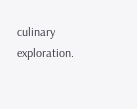culinary exploration.